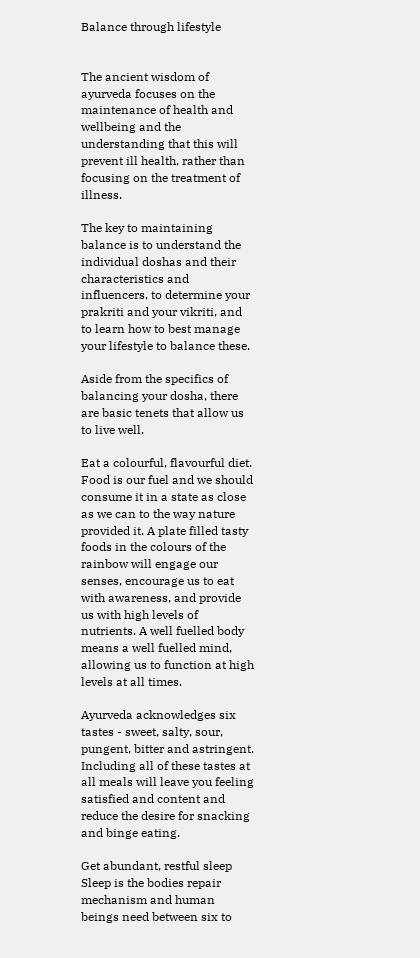Balance through lifestyle


The ancient wisdom of ayurveda focuses on the maintenance of health and wellbeing and the understanding that this will prevent ill health, rather than focusing on the treatment of illness.

The key to maintaining balance is to understand the individual doshas and their characteristics and influencers, to determine your prakriti and your vikriti, and to learn how to best manage your lifestyle to balance these.

Aside from the specifics of balancing your dosha, there are basic tenets that allow us to live well.

Eat a colourful, flavourful diet.
Food is our fuel and we should consume it in a state as close as we can to the way nature provided it. A plate filled tasty foods in the colours of the rainbow will engage our senses, encourage us to eat with awareness, and provide us with high levels of nutrients. A well fuelled body means a well fuelled mind, allowing us to function at high levels at all times.

Ayurveda acknowledges six tastes - sweet, salty, sour, pungent, bitter and astringent. Including all of these tastes at all meals will leave you feeling satisfied and content and reduce the desire for snacking and binge eating.

Get abundant, restful sleep
Sleep is the bodies repair mechanism and human beings need between six to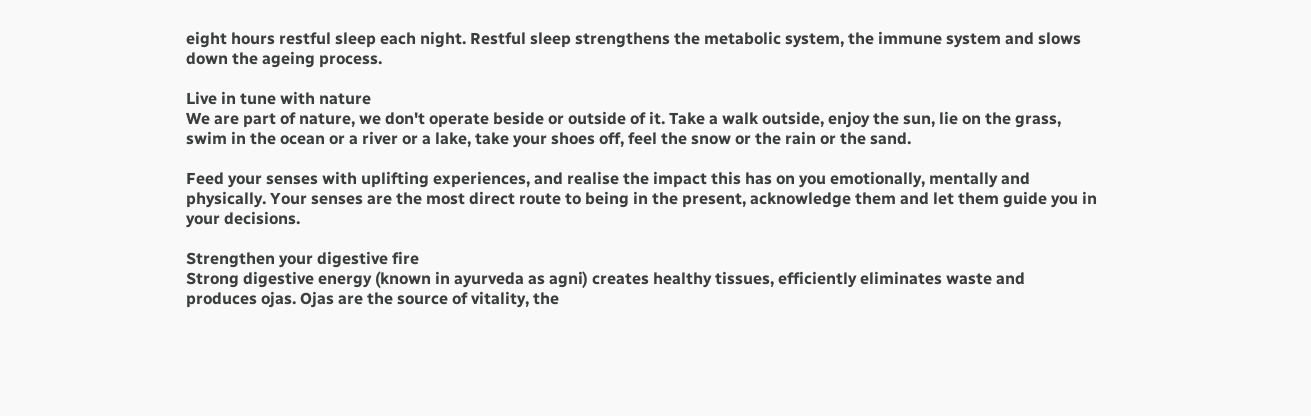eight hours restful sleep each night. Restful sleep strengthens the metabolic system, the immune system and slows down the ageing process.

Live in tune with nature
We are part of nature, we don't operate beside or outside of it. Take a walk outside, enjoy the sun, lie on the grass, swim in the ocean or a river or a lake, take your shoes off, feel the snow or the rain or the sand.

Feed your senses with uplifting experiences, and realise the impact this has on you emotionally, mentally and physically. Your senses are the most direct route to being in the present, acknowledge them and let them guide you in your decisions.

Strengthen your digestive fire
Strong digestive energy (known in ayurveda as agni) creates healthy tissues, efficiently eliminates waste and produces ojas. Ojas are the source of vitality, the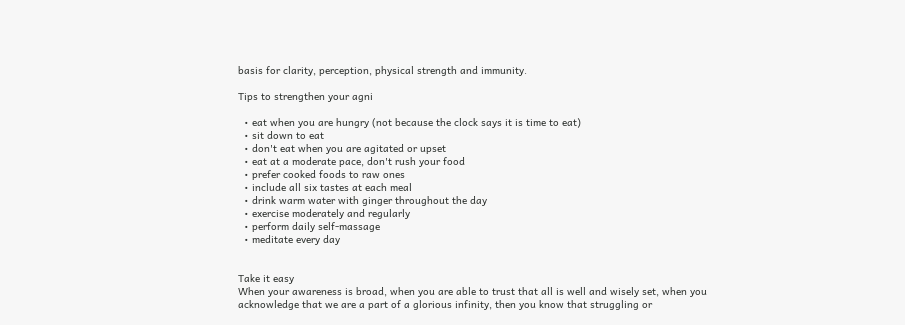basis for clarity, perception, physical strength and immunity.

Tips to strengthen your agni

  • eat when you are hungry (not because the clock says it is time to eat)
  • sit down to eat
  • don't eat when you are agitated or upset
  • eat at a moderate pace, don't rush your food
  • prefer cooked foods to raw ones
  • include all six tastes at each meal
  • drink warm water with ginger throughout the day
  • exercise moderately and regularly
  • perform daily self-massage
  • meditate every day


Take it easy
When your awareness is broad, when you are able to trust that all is well and wisely set, when you acknowledge that we are a part of a glorious infinity, then you know that struggling or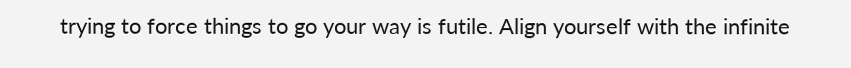trying to force things to go your way is futile. Align yourself with the infinite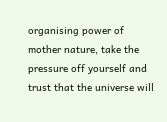organising power of mother nature, take the pressure off yourself and trust that the universe will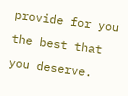provide for you the best that you deserve.